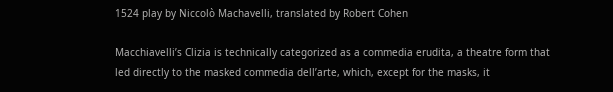1524 play by Niccolò Machavelli, translated by Robert Cohen

Macchiavelli’s Clizia is technically categorized as a commedia erudita, a theatre form that led directly to the masked commedia dell’arte, which, except for the masks, it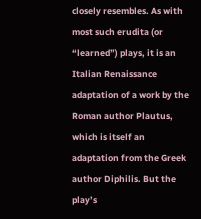closely resembles. As with most such erudita (or “learned”) plays, it is an Italian Renaissance adaptation of a work by the Roman author Plautus, which is itself an adaptation from the Greek author Diphilis. But the play’s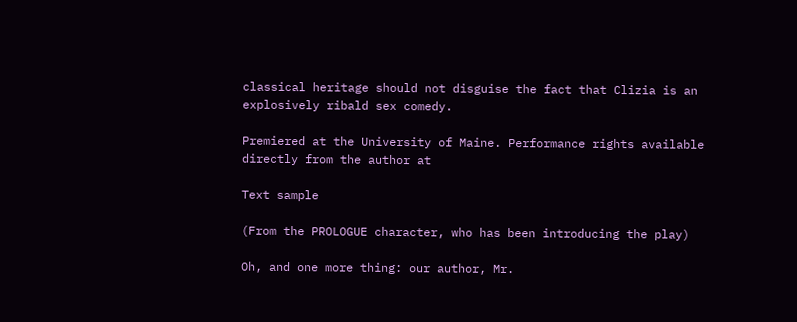classical heritage should not disguise the fact that Clizia is an explosively ribald sex comedy.

Premiered at the University of Maine. Performance rights available directly from the author at

Text sample

(From the PROLOGUE character, who has been introducing the play)

Oh, and one more thing: our author, Mr.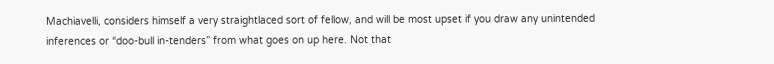Machiavelli, considers himself a very straightlaced sort of fellow, and will be most upset if you draw any unintended inferences or “doo-bull in-tenders” from what goes on up here. Not that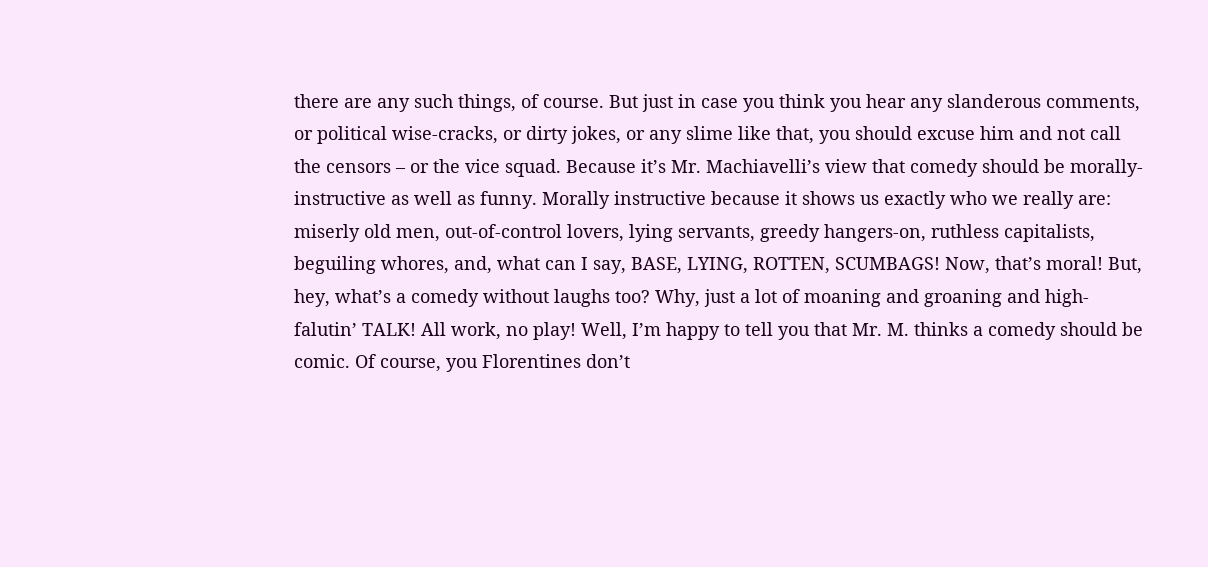there are any such things, of course. But just in case you think you hear any slanderous comments, or political wise-cracks, or dirty jokes, or any slime like that, you should excuse him and not call the censors – or the vice squad. Because it’s Mr. Machiavelli’s view that comedy should be morally-instructive as well as funny. Morally instructive because it shows us exactly who we really are: miserly old men, out-of-control lovers, lying servants, greedy hangers-on, ruthless capitalists, beguiling whores, and, what can I say, BASE, LYING, ROTTEN, SCUMBAGS! Now, that’s moral! But, hey, what’s a comedy without laughs too? Why, just a lot of moaning and groaning and high-falutin’ TALK! All work, no play! Well, I’m happy to tell you that Mr. M. thinks a comedy should be comic. Of course, you Florentines don’t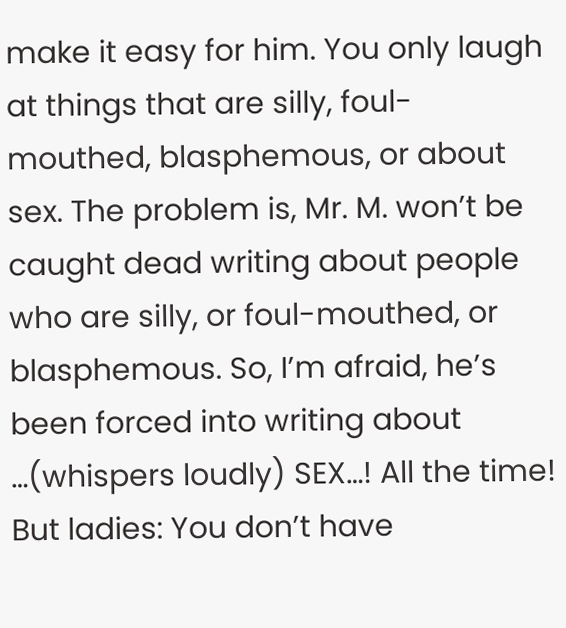make it easy for him. You only laugh at things that are silly, foul-mouthed, blasphemous, or about sex. The problem is, Mr. M. won’t be caught dead writing about people who are silly, or foul-mouthed, or blasphemous. So, I’m afraid, he’s been forced into writing about …(whispers loudly) SEX…! All the time! But ladies: You don’t have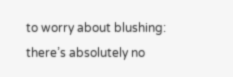to worry about blushing: there’s absolutely no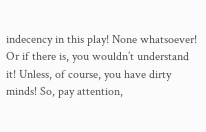indecency in this play! None whatsoever! Or if there is, you wouldn’t understand it! Unless, of course, you have dirty minds! So, pay attention,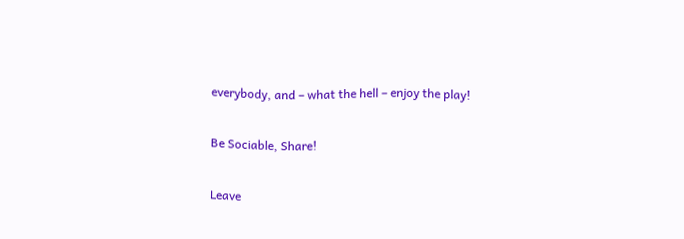everybody, and – what the hell – enjoy the play!

Be Sociable, Share!

Leave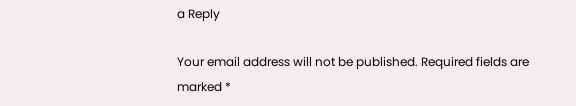a Reply

Your email address will not be published. Required fields are marked *